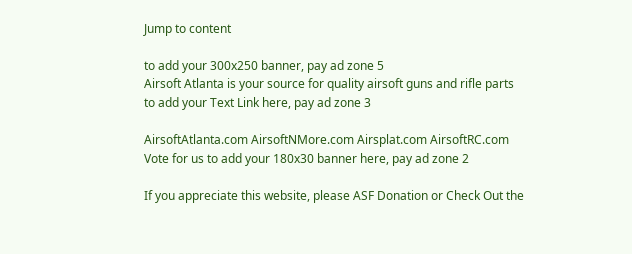Jump to content

to add your 300x250 banner, pay ad zone 5
Airsoft Atlanta is your source for quality airsoft guns and rifle parts
to add your Text Link here, pay ad zone 3

AirsoftAtlanta.com AirsoftNMore.com Airsplat.com AirsoftRC.com
Vote for us to add your 180x30 banner here, pay ad zone 2

If you appreciate this website, please ASF Donation or Check Out the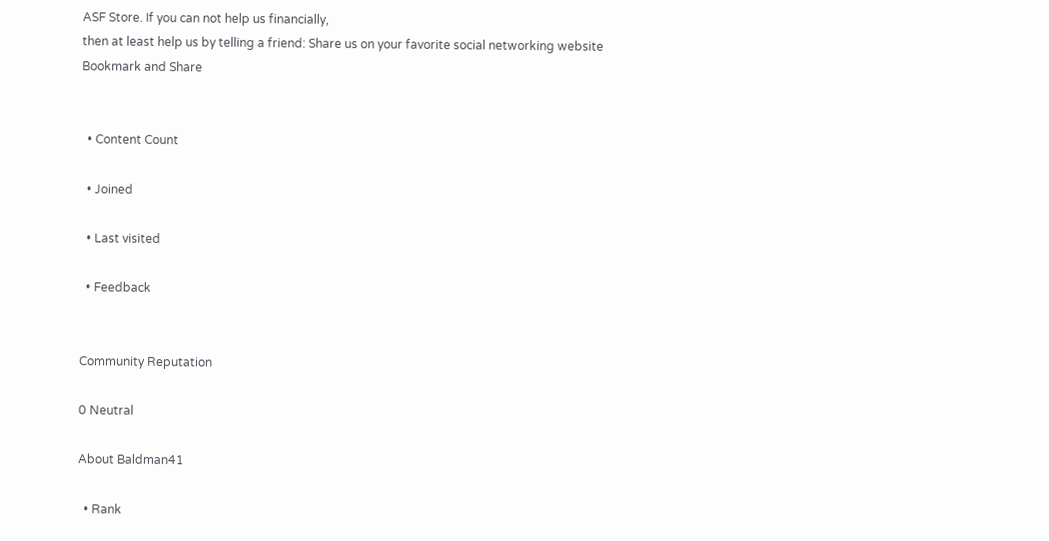ASF Store. If you can not help us financially,
then at least help us by telling a friend: Share us on your favorite social networking website Bookmark and Share


  • Content Count

  • Joined

  • Last visited

  • Feedback


Community Reputation

0 Neutral

About Baldman41

  • Rank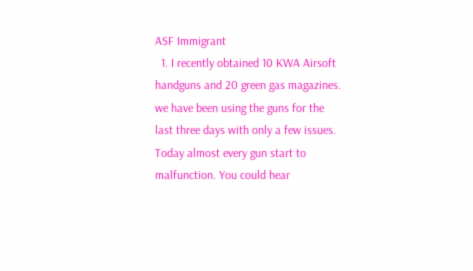ASF Immigrant
  1. I recently obtained 10 KWA Airsoft handguns and 20 green gas magazines. we have been using the guns for the last three days with only a few issues. Today almost every gun start to malfunction. You could hear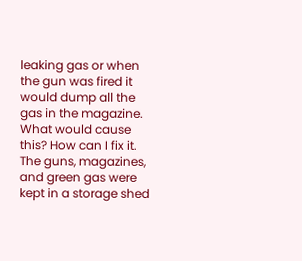leaking gas or when the gun was fired it would dump all the gas in the magazine. What would cause this? How can I fix it. The guns, magazines, and green gas were kept in a storage shed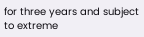for three years and subject to extreme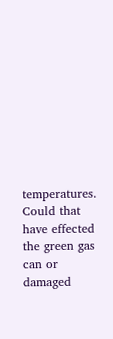temperatures. Could that have effected the green gas can or damaged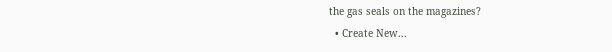the gas seals on the magazines?
  • Create New...